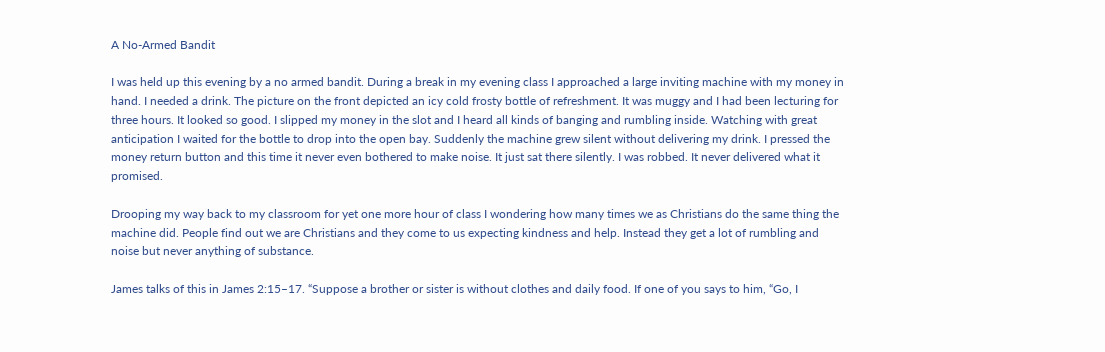A No-Armed Bandit

I was held up this evening by a no armed bandit. During a break in my evening class I approached a large inviting machine with my money in hand. I needed a drink. The picture on the front depicted an icy cold frosty bottle of refreshment. It was muggy and I had been lecturing for three hours. It looked so good. I slipped my money in the slot and I heard all kinds of banging and rumbling inside. Watching with great anticipation I waited for the bottle to drop into the open bay. Suddenly the machine grew silent without delivering my drink. I pressed the money return button and this time it never even bothered to make noise. It just sat there silently. I was robbed. It never delivered what it promised.

Drooping my way back to my classroom for yet one more hour of class I wondering how many times we as Christians do the same thing the machine did. People find out we are Christians and they come to us expecting kindness and help. Instead they get a lot of rumbling and noise but never anything of substance.

James talks of this in James 2:15–17. “Suppose a brother or sister is without clothes and daily food. If one of you says to him, “Go, I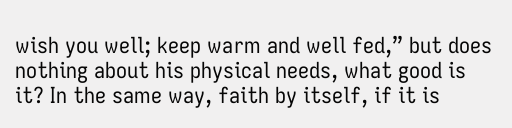wish you well; keep warm and well fed,” but does nothing about his physical needs, what good is it? In the same way, faith by itself, if it is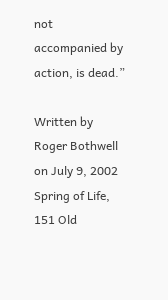not accompanied by action, is dead.”

Written by Roger Bothwell on July 9, 2002
Spring of Life, 151 Old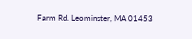Farm Rd. Leominster, MA 01453